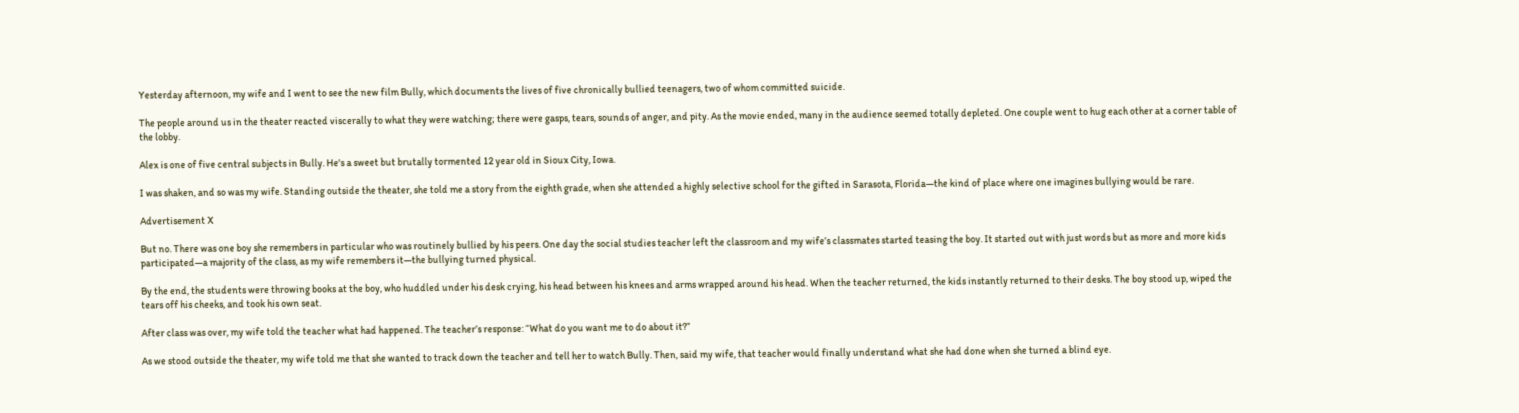Yesterday afternoon, my wife and I went to see the new film Bully, which documents the lives of five chronically bullied teenagers, two of whom committed suicide.

The people around us in the theater reacted viscerally to what they were watching; there were gasps, tears, sounds of anger, and pity. As the movie ended, many in the audience seemed totally depleted. One couple went to hug each other at a corner table of the lobby.

Alex is one of five central subjects in Bully. He's a sweet but brutally tormented 12 year old in Sioux City, Iowa.

I was shaken, and so was my wife. Standing outside the theater, she told me a story from the eighth grade, when she attended a highly selective school for the gifted in Sarasota, Florida—the kind of place where one imagines bullying would be rare.

Advertisement X

But no. There was one boy she remembers in particular who was routinely bullied by his peers. One day the social studies teacher left the classroom and my wife’s classmates started teasing the boy. It started out with just words but as more and more kids participated—a majority of the class, as my wife remembers it—the bullying turned physical.

By the end, the students were throwing books at the boy, who huddled under his desk crying, his head between his knees and arms wrapped around his head. When the teacher returned, the kids instantly returned to their desks. The boy stood up, wiped the tears off his cheeks, and took his own seat.

After class was over, my wife told the teacher what had happened. The teacher’s response: “What do you want me to do about it?”

As we stood outside the theater, my wife told me that she wanted to track down the teacher and tell her to watch Bully. Then, said my wife, that teacher would finally understand what she had done when she turned a blind eye.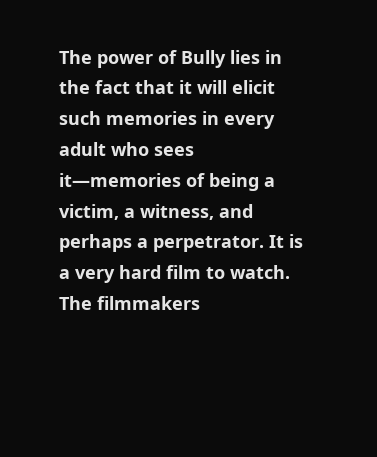The power of Bully lies in the fact that it will elicit such memories in every adult who sees it—memories of being a victim, a witness, and perhaps a perpetrator. It is a very hard film to watch. The filmmakers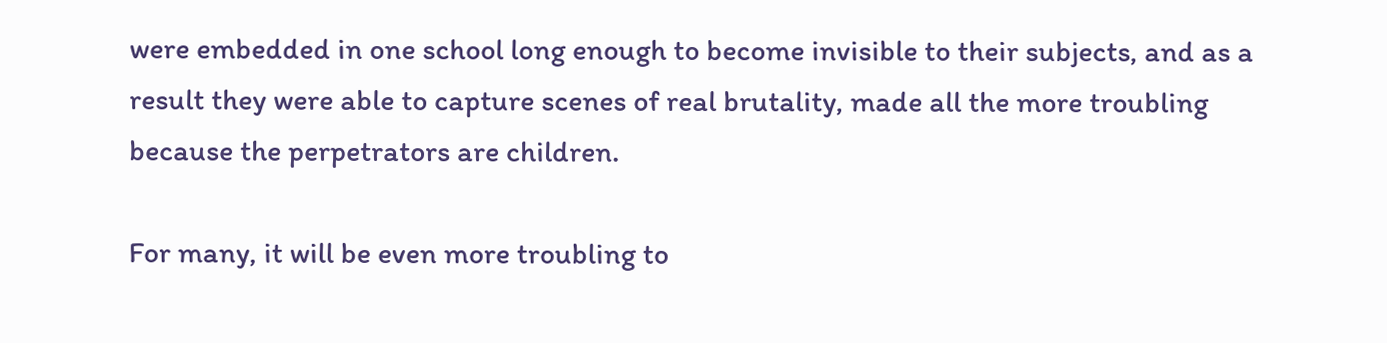were embedded in one school long enough to become invisible to their subjects, and as a result they were able to capture scenes of real brutality, made all the more troubling because the perpetrators are children.

For many, it will be even more troubling to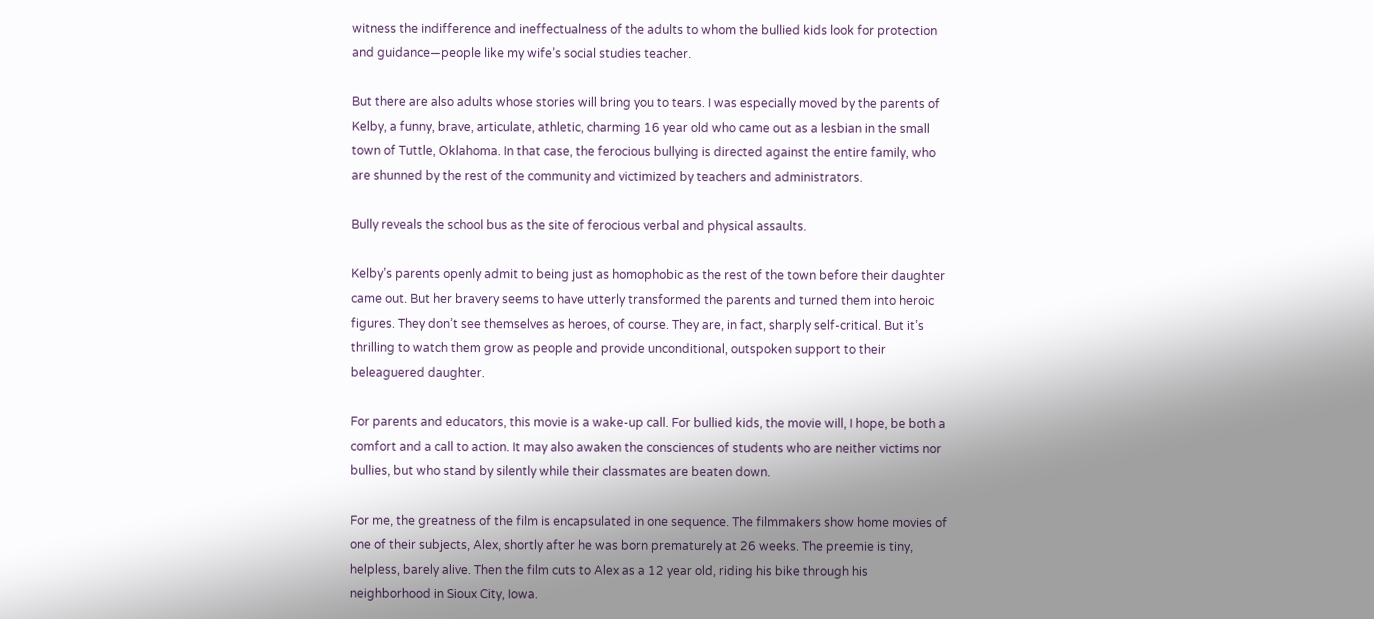witness the indifference and ineffectualness of the adults to whom the bullied kids look for protection and guidance—people like my wife’s social studies teacher.

But there are also adults whose stories will bring you to tears. I was especially moved by the parents of Kelby, a funny, brave, articulate, athletic, charming 16 year old who came out as a lesbian in the small town of Tuttle, Oklahoma. In that case, the ferocious bullying is directed against the entire family, who are shunned by the rest of the community and victimized by teachers and administrators.

Bully reveals the school bus as the site of ferocious verbal and physical assaults.

Kelby’s parents openly admit to being just as homophobic as the rest of the town before their daughter came out. But her bravery seems to have utterly transformed the parents and turned them into heroic figures. They don’t see themselves as heroes, of course. They are, in fact, sharply self-critical. But it’s thrilling to watch them grow as people and provide unconditional, outspoken support to their beleaguered daughter.

For parents and educators, this movie is a wake-up call. For bullied kids, the movie will, I hope, be both a comfort and a call to action. It may also awaken the consciences of students who are neither victims nor bullies, but who stand by silently while their classmates are beaten down.

For me, the greatness of the film is encapsulated in one sequence. The filmmakers show home movies of one of their subjects, Alex, shortly after he was born prematurely at 26 weeks. The preemie is tiny, helpless, barely alive. Then the film cuts to Alex as a 12 year old, riding his bike through his neighborhood in Sioux City, Iowa.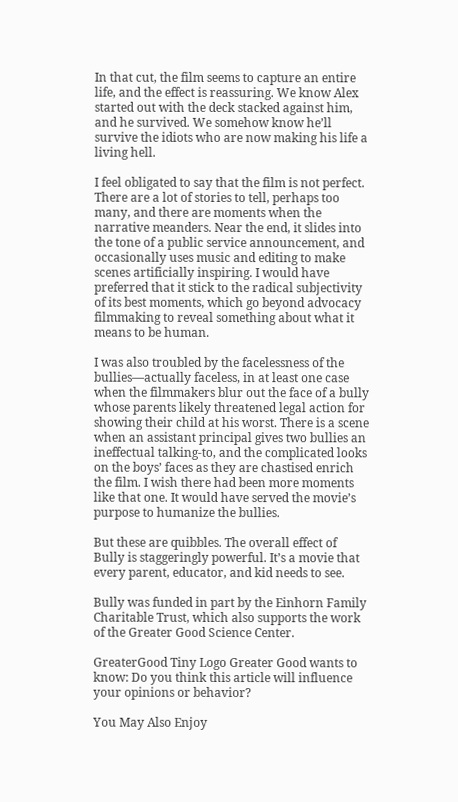In that cut, the film seems to capture an entire life, and the effect is reassuring. We know Alex started out with the deck stacked against him, and he survived. We somehow know he’ll survive the idiots who are now making his life a living hell.

I feel obligated to say that the film is not perfect. There are a lot of stories to tell, perhaps too many, and there are moments when the narrative meanders. Near the end, it slides into the tone of a public service announcement, and occasionally uses music and editing to make scenes artificially inspiring. I would have preferred that it stick to the radical subjectivity of its best moments, which go beyond advocacy filmmaking to reveal something about what it means to be human.

I was also troubled by the facelessness of the bullies—actually faceless, in at least one case when the filmmakers blur out the face of a bully whose parents likely threatened legal action for showing their child at his worst. There is a scene when an assistant principal gives two bullies an ineffectual talking-to, and the complicated looks on the boys’ faces as they are chastised enrich the film. I wish there had been more moments like that one. It would have served the movie’s purpose to humanize the bullies.

But these are quibbles. The overall effect of Bully is staggeringly powerful. It’s a movie that every parent, educator, and kid needs to see.

Bully was funded in part by the Einhorn Family Charitable Trust, which also supports the work of the Greater Good Science Center.

GreaterGood Tiny Logo Greater Good wants to know: Do you think this article will influence your opinions or behavior?

You May Also Enjoy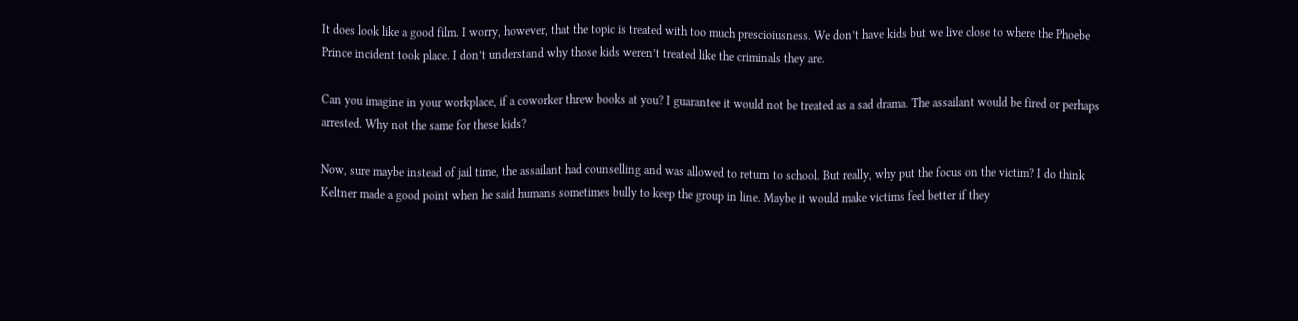It does look like a good film. I worry, however, that the topic is treated with too much prescioiusness. We don’t have kids but we live close to where the Phoebe Prince incident took place. I don’t understand why those kids weren’t treated like the criminals they are.

Can you imagine in your workplace, if a coworker threw books at you? I guarantee it would not be treated as a sad drama. The assailant would be fired or perhaps arrested. Why not the same for these kids?

Now, sure maybe instead of jail time, the assailant had counselling and was allowed to return to school. But really, why put the focus on the victim? I do think Keltner made a good point when he said humans sometimes bully to keep the group in line. Maybe it would make victims feel better if they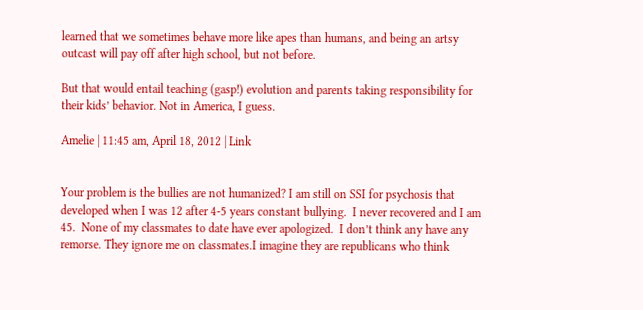learned that we sometimes behave more like apes than humans, and being an artsy outcast will pay off after high school, but not before.

But that would entail teaching (gasp!) evolution and parents taking responsibility for their kids’ behavior. Not in America, I guess.

Amelie | 11:45 am, April 18, 2012 | Link


Your problem is the bullies are not humanized? I am still on SSI for psychosis that developed when I was 12 after 4-5 years constant bullying.  I never recovered and I am 45.  None of my classmates to date have ever apologized.  I don’t think any have any remorse. They ignore me on classmates.I imagine they are republicans who think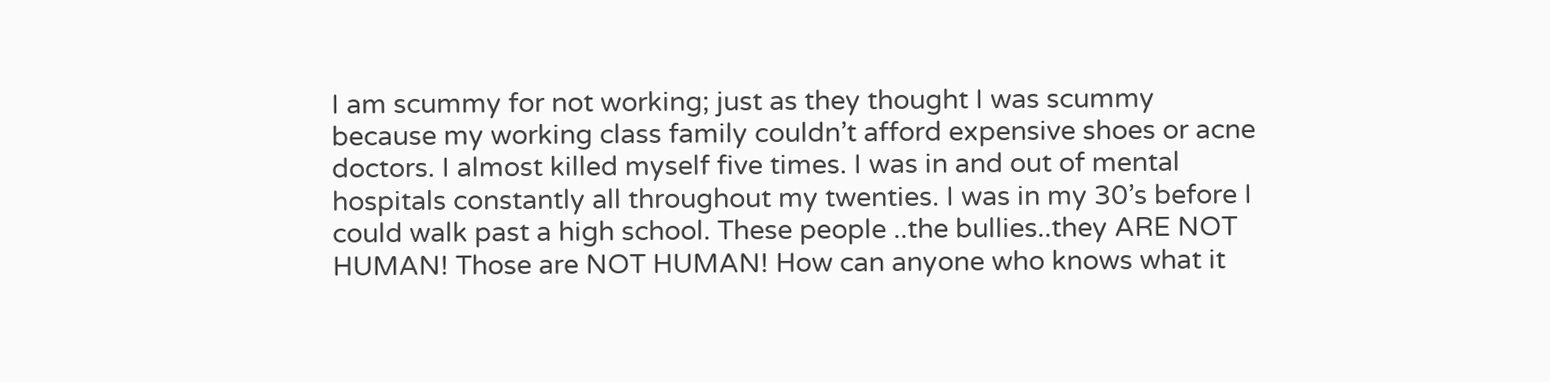I am scummy for not working; just as they thought I was scummy because my working class family couldn’t afford expensive shoes or acne doctors. I almost killed myself five times. I was in and out of mental hospitals constantly all throughout my twenties. I was in my 30’s before I could walk past a high school. These people ..the bullies..they ARE NOT HUMAN! Those are NOT HUMAN! How can anyone who knows what it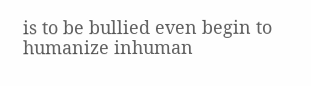is to be bullied even begin to humanize inhuman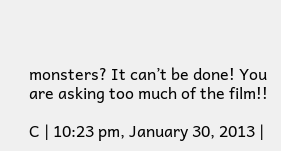monsters? It can’t be done! You are asking too much of the film!!

C | 10:23 pm, January 30, 2013 |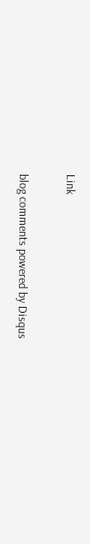Link

blog comments powered by Disqus